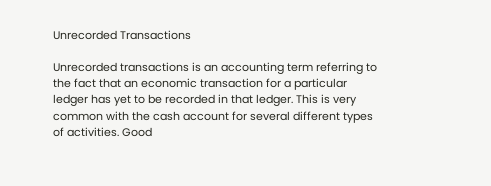Unrecorded Transactions

Unrecorded transactions is an accounting term referring to the fact that an economic transaction for a particular ledger has yet to be recorded in that ledger. This is very common with the cash account for several different types of activities. Good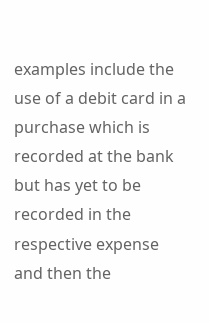examples include the use of a debit card in a purchase which is recorded at the bank but has yet to be recorded in the respective expense and then the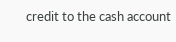credit to the cash account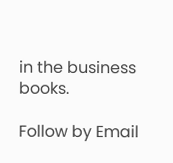in the business books.

Follow by Email